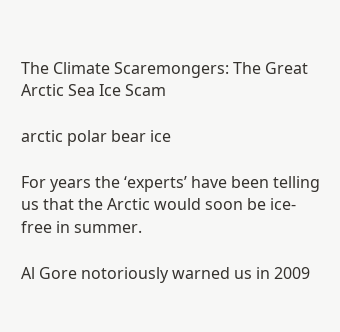The Climate Scaremongers: The Great Arctic Sea Ice Scam

arctic polar bear ice

For years the ‘experts’ have been telling us that the Arctic would soon be ice-free in summer.

Al Gore notoriously warned us in 2009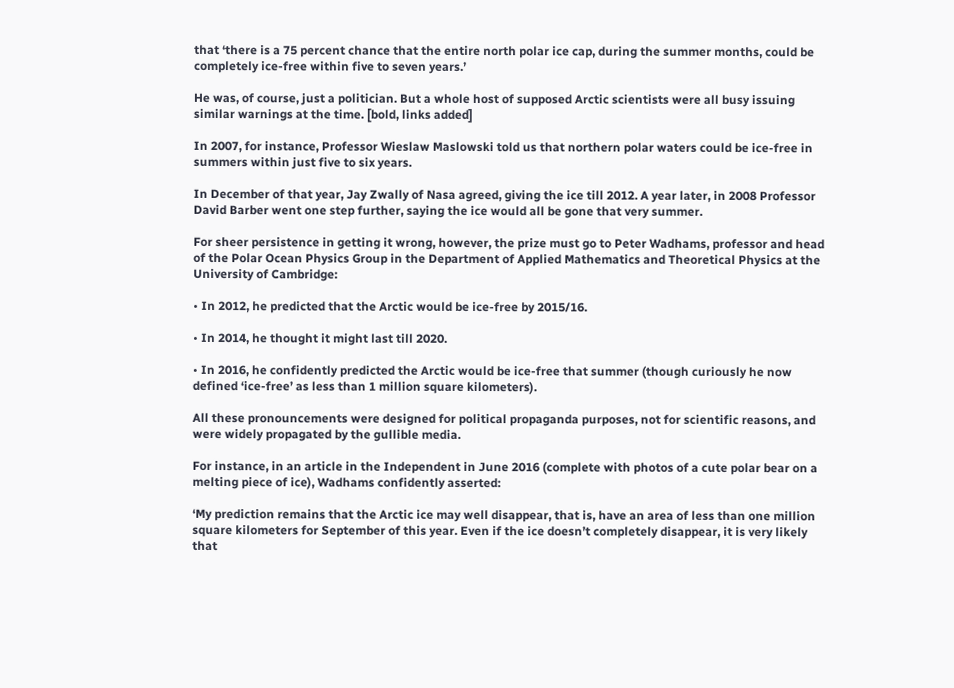that ‘there is a 75 percent chance that the entire north polar ice cap, during the summer months, could be completely ice-free within five to seven years.’

He was, of course, just a politician. But a whole host of supposed Arctic scientists were all busy issuing similar warnings at the time. [bold, links added]

In 2007, for instance, Professor Wieslaw Maslowski told us that northern polar waters could be ice-free in summers within just five to six years.

In December of that year, Jay Zwally of Nasa agreed, giving the ice till 2012. A year later, in 2008 Professor David Barber went one step further, saying the ice would all be gone that very summer.

For sheer persistence in getting it wrong, however, the prize must go to Peter Wadhams, professor and head of the Polar Ocean Physics Group in the Department of Applied Mathematics and Theoretical Physics at the University of Cambridge:

• In 2012, he predicted that the Arctic would be ice-free by 2015/16.

• In 2014, he thought it might last till 2020.

• In 2016, he confidently predicted the Arctic would be ice-free that summer (though curiously he now defined ‘ice-free’ as less than 1 million square kilometers).

All these pronouncements were designed for political propaganda purposes, not for scientific reasons, and were widely propagated by the gullible media.

For instance, in an article in the Independent in June 2016 (complete with photos of a cute polar bear on a melting piece of ice), Wadhams confidently asserted:

‘My prediction remains that the Arctic ice may well disappear, that is, have an area of less than one million square kilometers for September of this year. Even if the ice doesn’t completely disappear, it is very likely that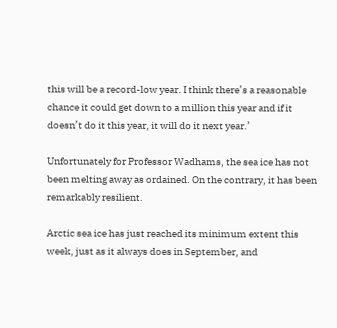this will be a record-low year. I think there’s a reasonable chance it could get down to a million this year and if it doesn’t do it this year, it will do it next year.’

Unfortunately for Professor Wadhams, the sea ice has not been melting away as ordained. On the contrary, it has been remarkably resilient.

Arctic sea ice has just reached its minimum extent this week, just as it always does in September, and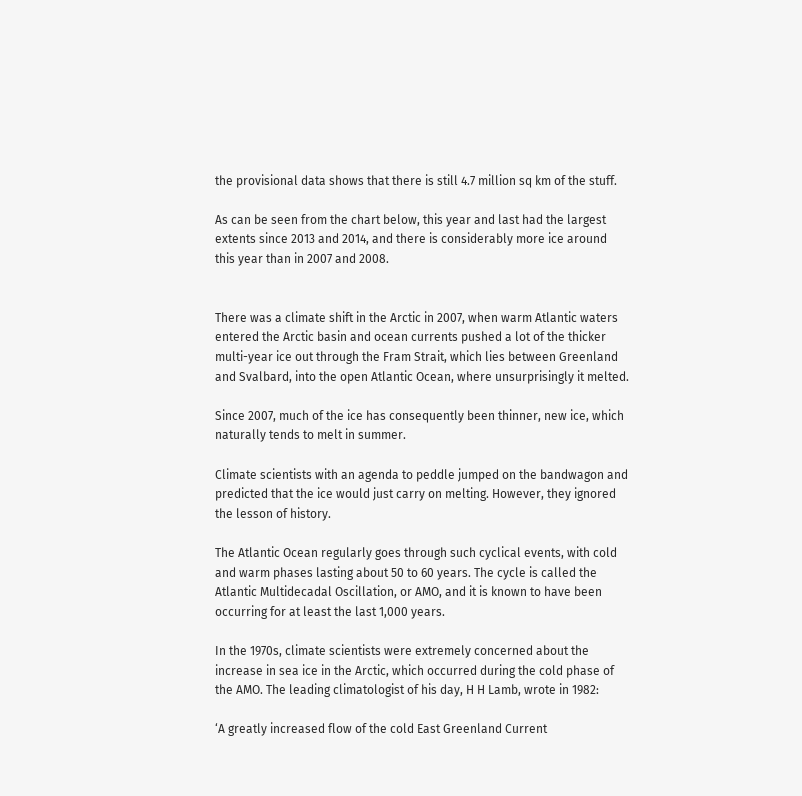the provisional data shows that there is still 4.7 million sq km of the stuff.

As can be seen from the chart below, this year and last had the largest extents since 2013 and 2014, and there is considerably more ice around this year than in 2007 and 2008.


There was a climate shift in the Arctic in 2007, when warm Atlantic waters entered the Arctic basin and ocean currents pushed a lot of the thicker multi-year ice out through the Fram Strait, which lies between Greenland and Svalbard, into the open Atlantic Ocean, where unsurprisingly it melted.

Since 2007, much of the ice has consequently been thinner, new ice, which naturally tends to melt in summer.

Climate scientists with an agenda to peddle jumped on the bandwagon and predicted that the ice would just carry on melting. However, they ignored the lesson of history.

The Atlantic Ocean regularly goes through such cyclical events, with cold and warm phases lasting about 50 to 60 years. The cycle is called the Atlantic Multidecadal Oscillation, or AMO, and it is known to have been occurring for at least the last 1,000 years.

In the 1970s, climate scientists were extremely concerned about the increase in sea ice in the Arctic, which occurred during the cold phase of the AMO. The leading climatologist of his day, H H Lamb, wrote in 1982:

‘A greatly increased flow of the cold East Greenland Current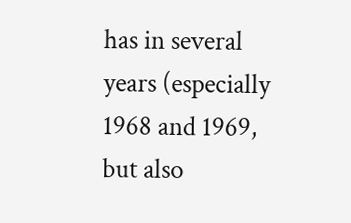has in several years (especially 1968 and 1969, but also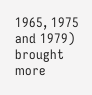1965, 1975 and 1979) brought more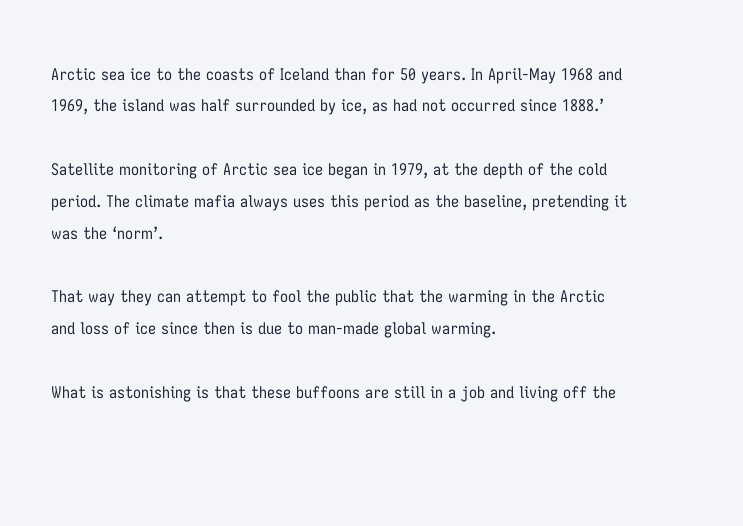Arctic sea ice to the coasts of Iceland than for 50 years. In April-May 1968 and 1969, the island was half surrounded by ice, as had not occurred since 1888.’

Satellite monitoring of Arctic sea ice began in 1979, at the depth of the cold period. The climate mafia always uses this period as the baseline, pretending it was the ‘norm’.

That way they can attempt to fool the public that the warming in the Arctic and loss of ice since then is due to man-made global warming.

What is astonishing is that these buffoons are still in a job and living off the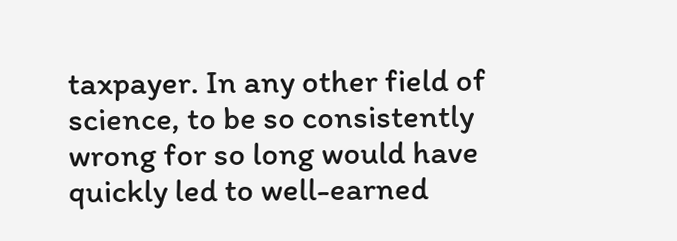taxpayer. In any other field of science, to be so consistently wrong for so long would have quickly led to well-earned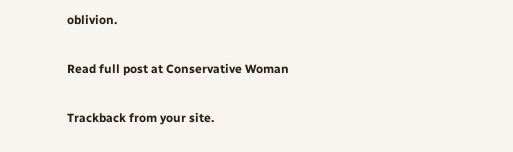oblivion.

Read full post at Conservative Woman

Trackback from your site.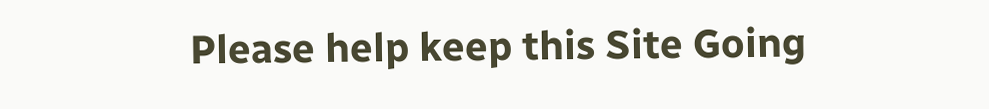Please help keep this Site Going